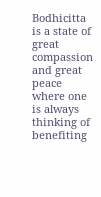Bodhicitta is a state of great compassion and great peace where one is always thinking of benefiting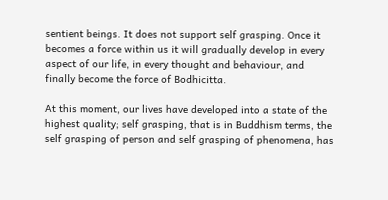sentient beings. It does not support self grasping. Once it becomes a force within us it will gradually develop in every aspect of our life, in every thought and behaviour, and finally become the force of Bodhicitta.

At this moment, our lives have developed into a state of the highest quality; self grasping, that is in Buddhism terms, the self grasping of person and self grasping of phenomena, has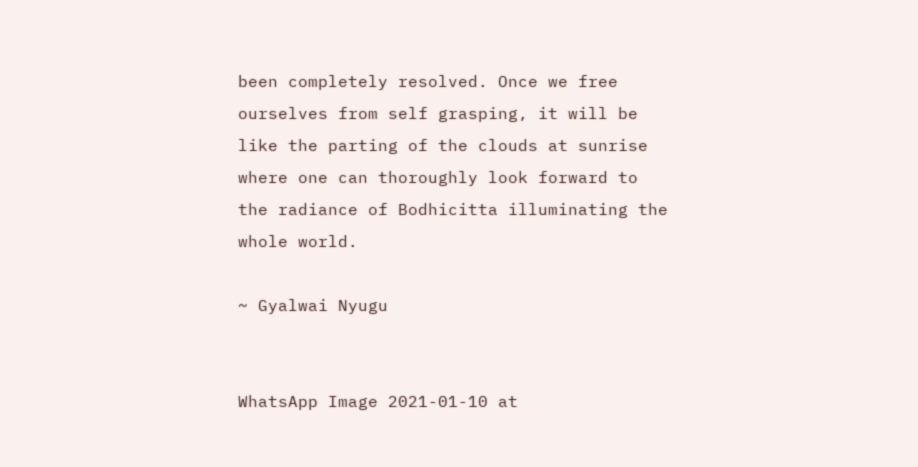been completely resolved. Once we free ourselves from self grasping, it will be like the parting of the clouds at sunrise where one can thoroughly look forward to the radiance of Bodhicitta illuminating the whole world.

~ Gyalwai Nyugu


WhatsApp Image 2021-01-10 at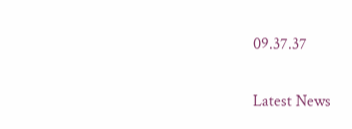09.37.37

Latest News